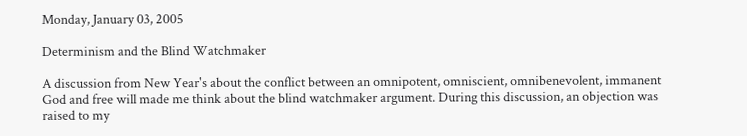Monday, January 03, 2005

Determinism and the Blind Watchmaker

A discussion from New Year's about the conflict between an omnipotent, omniscient, omnibenevolent, immanent God and free will made me think about the blind watchmaker argument. During this discussion, an objection was raised to my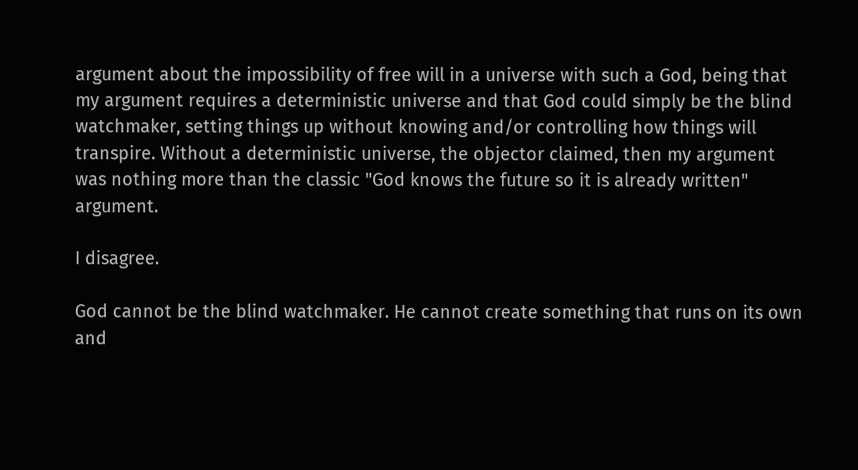argument about the impossibility of free will in a universe with such a God, being that my argument requires a deterministic universe and that God could simply be the blind watchmaker, setting things up without knowing and/or controlling how things will transpire. Without a deterministic universe, the objector claimed, then my argument was nothing more than the classic "God knows the future so it is already written" argument.

I disagree.

God cannot be the blind watchmaker. He cannot create something that runs on its own and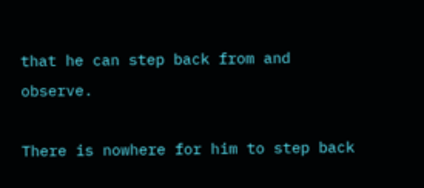that he can step back from and observe.

There is nowhere for him to step back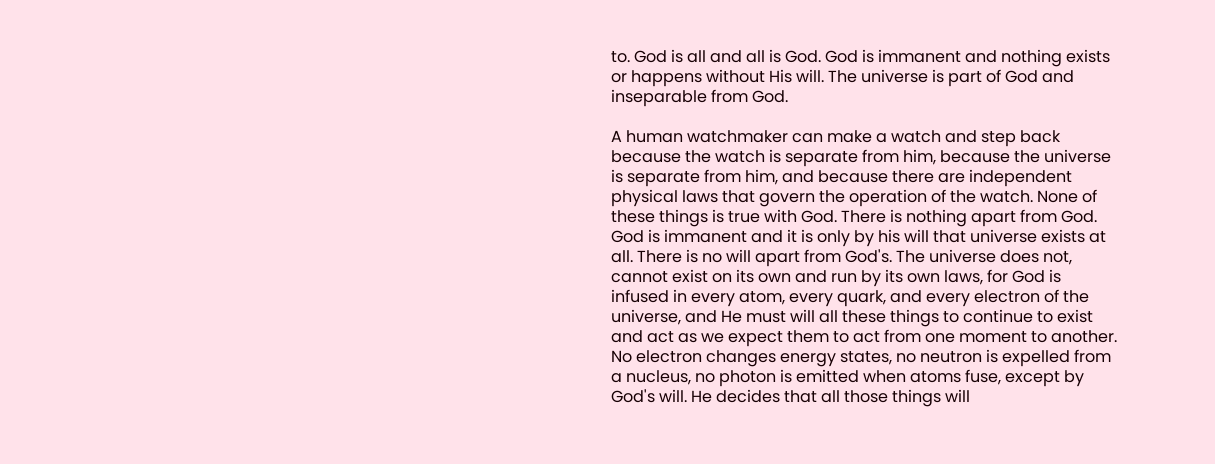to. God is all and all is God. God is immanent and nothing exists or happens without His will. The universe is part of God and inseparable from God.

A human watchmaker can make a watch and step back because the watch is separate from him, because the universe is separate from him, and because there are independent physical laws that govern the operation of the watch. None of these things is true with God. There is nothing apart from God. God is immanent and it is only by his will that universe exists at all. There is no will apart from God's. The universe does not, cannot exist on its own and run by its own laws, for God is infused in every atom, every quark, and every electron of the universe, and He must will all these things to continue to exist and act as we expect them to act from one moment to another. No electron changes energy states, no neutron is expelled from a nucleus, no photon is emitted when atoms fuse, except by God's will. He decides that all those things will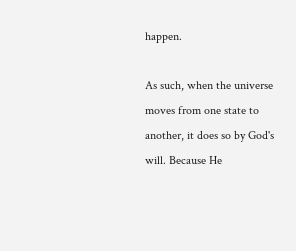happen.

As such, when the universe moves from one state to another, it does so by God's will. Because He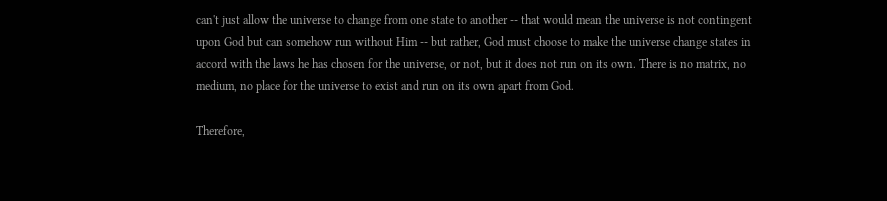can't just allow the universe to change from one state to another -- that would mean the universe is not contingent upon God but can somehow run without Him -- but rather, God must choose to make the universe change states in accord with the laws he has chosen for the universe, or not, but it does not run on its own. There is no matrix, no medium, no place for the universe to exist and run on its own apart from God.

Therefore,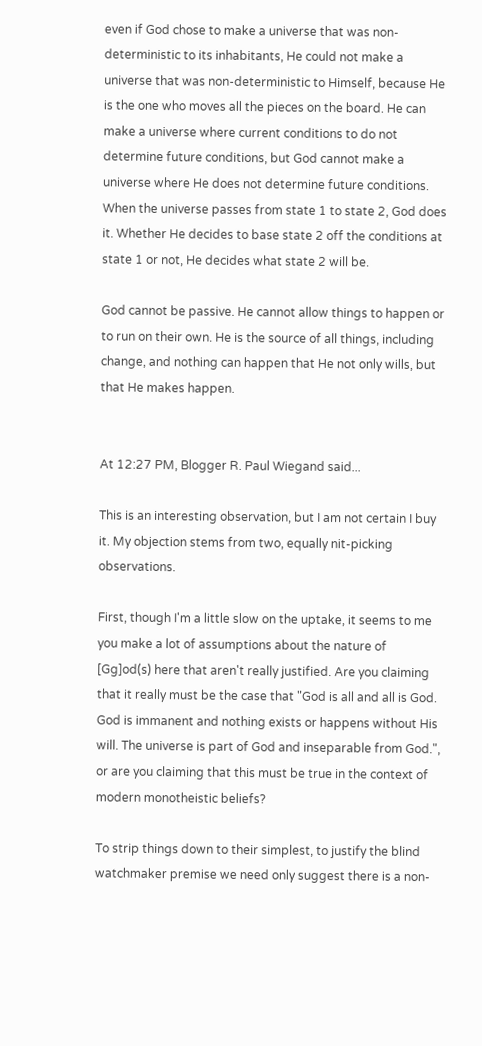even if God chose to make a universe that was non-deterministic to its inhabitants, He could not make a universe that was non-deterministic to Himself, because He is the one who moves all the pieces on the board. He can make a universe where current conditions to do not determine future conditions, but God cannot make a universe where He does not determine future conditions. When the universe passes from state 1 to state 2, God does it. Whether He decides to base state 2 off the conditions at state 1 or not, He decides what state 2 will be.

God cannot be passive. He cannot allow things to happen or to run on their own. He is the source of all things, including change, and nothing can happen that He not only wills, but that He makes happen.


At 12:27 PM, Blogger R. Paul Wiegand said...

This is an interesting observation, but I am not certain I buy it. My objection stems from two, equally nit-picking observations.

First, though I'm a little slow on the uptake, it seems to me you make a lot of assumptions about the nature of [Gg]od(s) here that aren't really justified. Are you claiming that it really must be the case that "God is all and all is God. God is immanent and nothing exists or happens without His will. The universe is part of God and inseparable from God.", or are you claiming that this must be true in the context of modern monotheistic beliefs?

To strip things down to their simplest, to justify the blind watchmaker premise we need only suggest there is a non-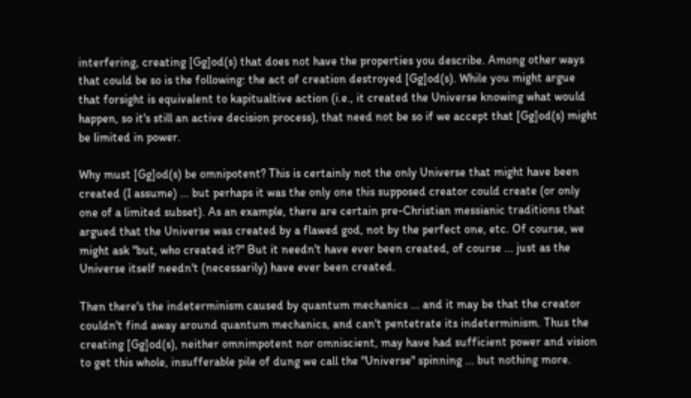interfering, creating [Gg]od(s) that does not have the properties you describe. Among other ways that could be so is the following: the act of creation destroyed [Gg]od(s). While you might argue that forsight is equivalent to kapitualtive action (i.e., it created the Universe knowing what would happen, so it's still an active decision process), that need not be so if we accept that [Gg]od(s) might be limited in power.

Why must [Gg]od(s) be omnipotent? This is certainly not the only Universe that might have been created (I assume) ... but perhaps it was the only one this supposed creator could create (or only one of a limited subset). As an example, there are certain pre-Christian messianic traditions that argued that the Universe was created by a flawed god, not by the perfect one, etc. Of course, we might ask "but, who created it?" But it needn't have ever been created, of course ... just as the Universe itself needn't (necessarily) have ever been created.

Then there's the indeterminism caused by quantum mechanics ... and it may be that the creator couldn't find away around quantum mechanics, and can't pentetrate its indeterminism. Thus the creating [Gg]od(s), neither omnimpotent nor omniscient, may have had sufficient power and vision to get this whole, insufferable pile of dung we call the "Universe" spinning ... but nothing more.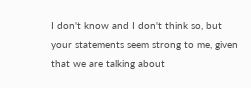I don't know and I don't think so, but your statements seem strong to me, given that we are talking about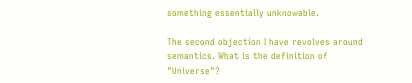something essentially unknowable.

The second objection I have revolves around semantics. What is the definition of "Universe"?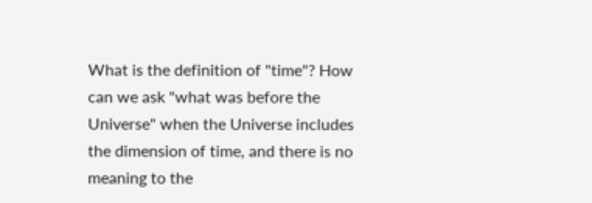What is the definition of "time"? How can we ask "what was before the Universe" when the Universe includes the dimension of time, and there is no meaning to the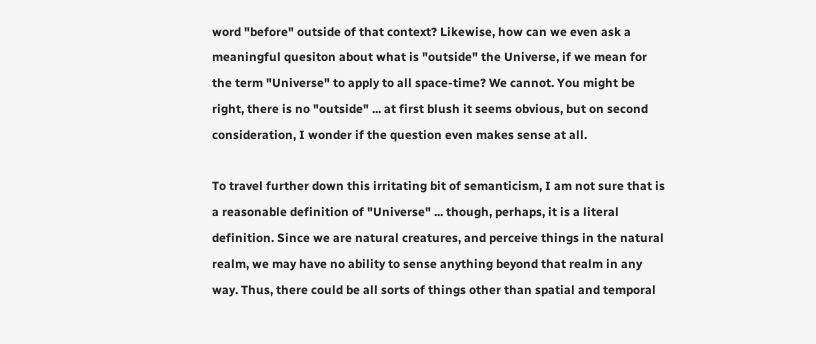word "before" outside of that context? Likewise, how can we even ask a meaningful quesiton about what is "outside" the Universe, if we mean for the term "Universe" to apply to all space-time? We cannot. You might be right, there is no "outside" ... at first blush it seems obvious, but on second consideration, I wonder if the question even makes sense at all.

To travel further down this irritating bit of semanticism, I am not sure that is a reasonable definition of "Universe" ... though, perhaps, it is a literal definition. Since we are natural creatures, and perceive things in the natural realm, we may have no ability to sense anything beyond that realm in any way. Thus, there could be all sorts of things other than spatial and temporal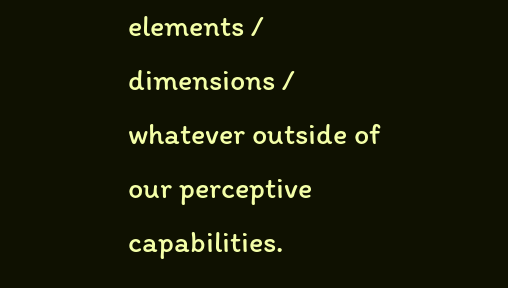elements / dimensions / whatever outside of our perceptive capabilities.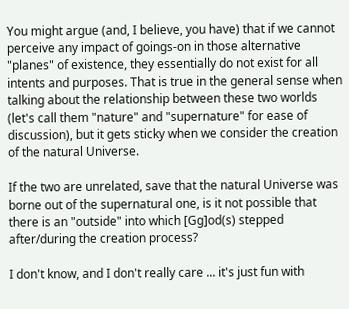You might argue (and, I believe, you have) that if we cannot perceive any impact of goings-on in those alternative "planes" of existence, they essentially do not exist for all intents and purposes. That is true in the general sense when talking about the relationship between these two worlds (let's call them "nature" and "supernature" for ease of discussion), but it gets sticky when we consider the creation of the natural Universe.

If the two are unrelated, save that the natural Universe was borne out of the supernatural one, is it not possible that there is an "outside" into which [Gg]od(s) stepped after/during the creation process?

I don't know, and I don't really care ... it's just fun with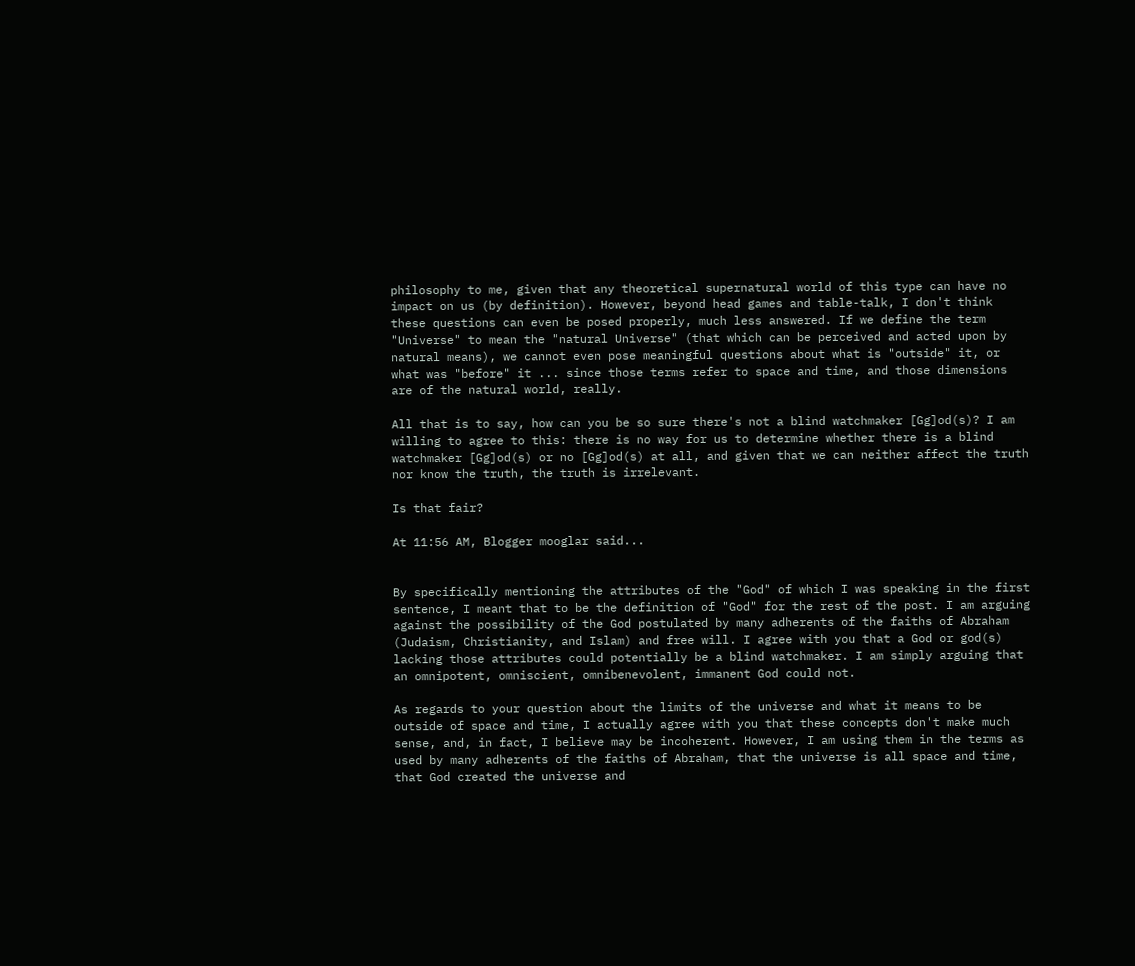philosophy to me, given that any theoretical supernatural world of this type can have no impact on us (by definition). However, beyond head games and table-talk, I don't think these questions can even be posed properly, much less answered. If we define the term "Universe" to mean the "natural Universe" (that which can be perceived and acted upon by natural means), we cannot even pose meaningful questions about what is "outside" it, or what was "before" it ... since those terms refer to space and time, and those dimensions are of the natural world, really.

All that is to say, how can you be so sure there's not a blind watchmaker [Gg]od(s)? I am willing to agree to this: there is no way for us to determine whether there is a blind watchmaker [Gg]od(s) or no [Gg]od(s) at all, and given that we can neither affect the truth nor know the truth, the truth is irrelevant.

Is that fair?

At 11:56 AM, Blogger mooglar said...


By specifically mentioning the attributes of the "God" of which I was speaking in the first sentence, I meant that to be the definition of "God" for the rest of the post. I am arguing against the possibility of the God postulated by many adherents of the faiths of Abraham (Judaism, Christianity, and Islam) and free will. I agree with you that a God or god(s) lacking those attributes could potentially be a blind watchmaker. I am simply arguing that an omnipotent, omniscient, omnibenevolent, immanent God could not.

As regards to your question about the limits of the universe and what it means to be outside of space and time, I actually agree with you that these concepts don't make much sense, and, in fact, I believe may be incoherent. However, I am using them in the terms as used by many adherents of the faiths of Abraham, that the universe is all space and time, that God created the universe and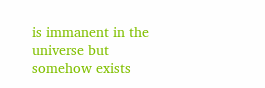is immanent in the universe but somehow exists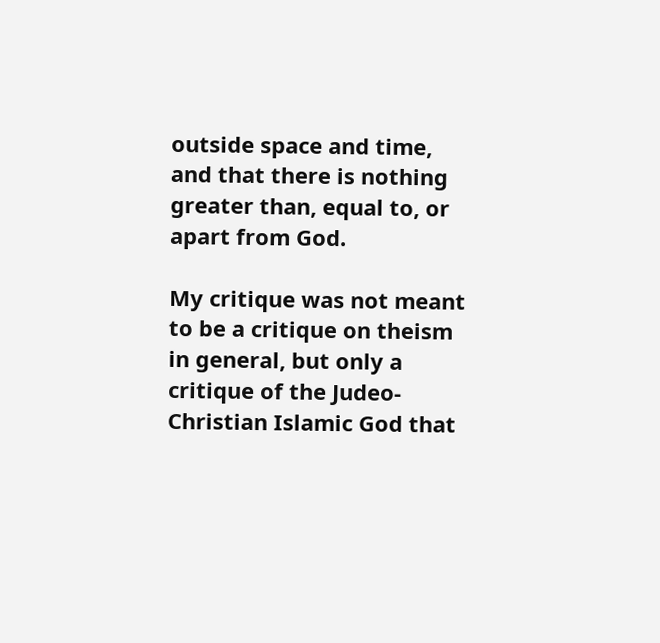outside space and time, and that there is nothing greater than, equal to, or apart from God.

My critique was not meant to be a critique on theism in general, but only a critique of the Judeo-Christian Islamic God that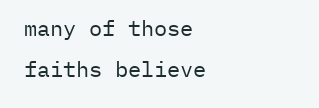many of those faiths believe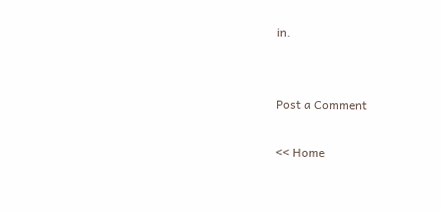in.


Post a Comment

<< Home